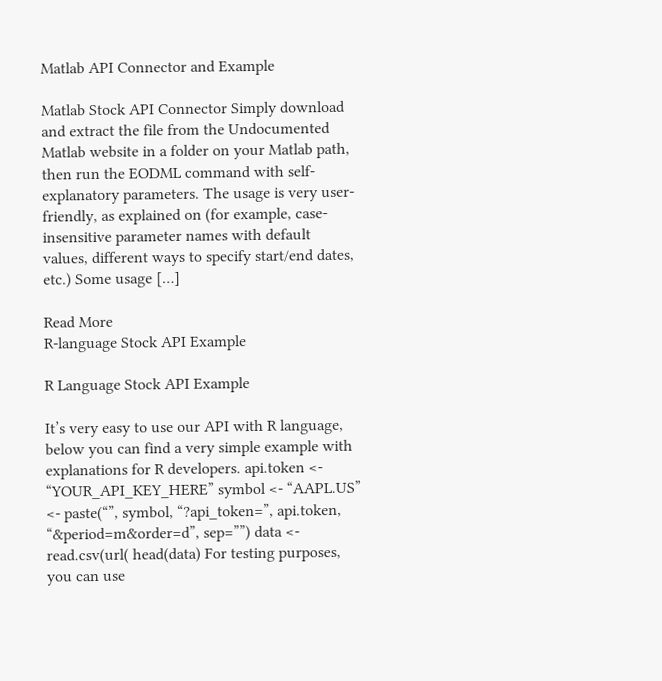Matlab API Connector and Example

Matlab Stock API Connector Simply download and extract the file from the Undocumented Matlab website in a folder on your Matlab path, then run the EODML command with self-explanatory parameters. The usage is very user-friendly, as explained on (for example, case-insensitive parameter names with default values, different ways to specify start/end dates, etc.) Some usage […]

Read More
R-language Stock API Example

R Language Stock API Example

It’s very easy to use our API with R language, below you can find a very simple example with explanations for R developers. api.token <- “YOUR_API_KEY_HERE” symbol <- “AAPL.US” <- paste(“”, symbol, “?api_token=”, api.token, “&period=m&order=d”, sep=””) data <- read.csv(url( head(data) For testing purposes, you can use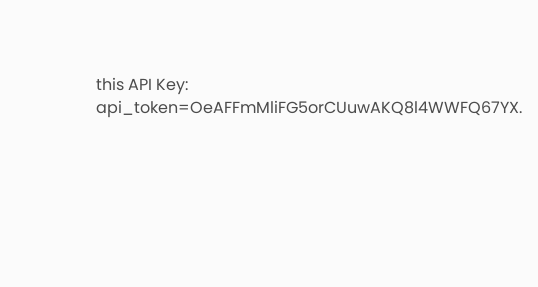this API Key: api_token=OeAFFmMliFG5orCUuwAKQ8l4WWFQ67YX.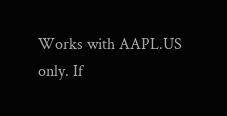Works with AAPL.US only. If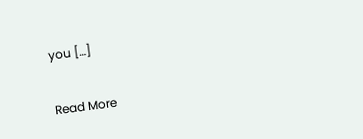you […]

Read More